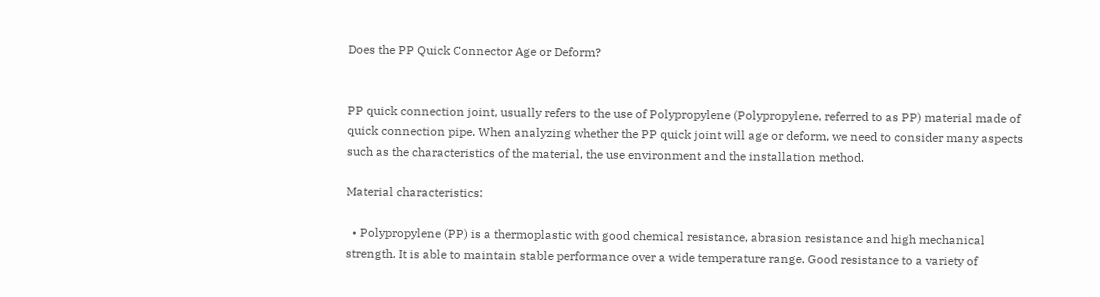Does the PP Quick Connector Age or Deform?


PP quick connection joint, usually refers to the use of Polypropylene (Polypropylene, referred to as PP) material made of quick connection pipe. When analyzing whether the PP quick joint will age or deform, we need to consider many aspects such as the characteristics of the material, the use environment and the installation method.

Material characteristics:

  • Polypropylene (PP) is a thermoplastic with good chemical resistance, abrasion resistance and high mechanical strength. It is able to maintain stable performance over a wide temperature range. Good resistance to a variety of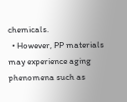chemicals.
  • However, PP materials may experience aging phenomena such as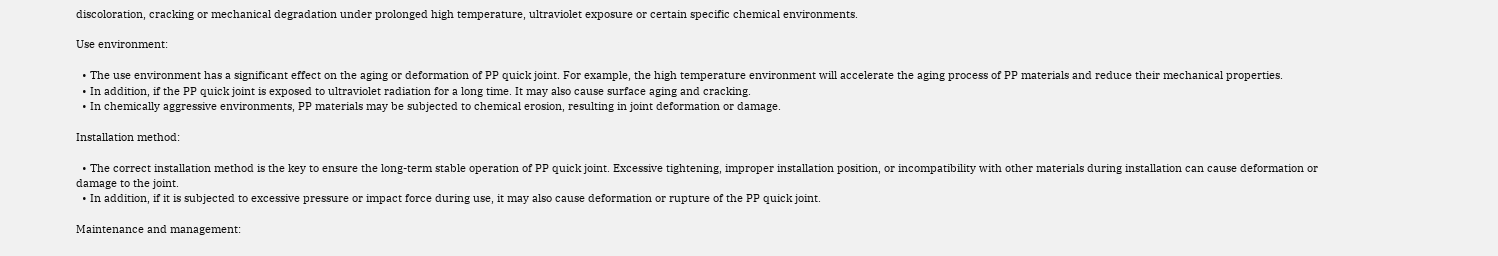discoloration, cracking or mechanical degradation under prolonged high temperature, ultraviolet exposure or certain specific chemical environments.

Use environment:

  • The use environment has a significant effect on the aging or deformation of PP quick joint. For example, the high temperature environment will accelerate the aging process of PP materials and reduce their mechanical properties.
  • In addition, if the PP quick joint is exposed to ultraviolet radiation for a long time. It may also cause surface aging and cracking.
  • In chemically aggressive environments, PP materials may be subjected to chemical erosion, resulting in joint deformation or damage.

Installation method:

  • The correct installation method is the key to ensure the long-term stable operation of PP quick joint. Excessive tightening, improper installation position, or incompatibility with other materials during installation can cause deformation or damage to the joint.
  • In addition, if it is subjected to excessive pressure or impact force during use, it may also cause deformation or rupture of the PP quick joint.

Maintenance and management: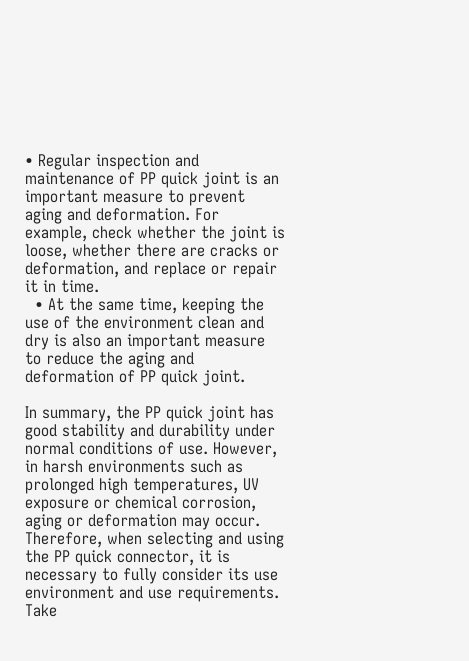• Regular inspection and maintenance of PP quick joint is an important measure to prevent aging and deformation. For example, check whether the joint is loose, whether there are cracks or deformation, and replace or repair it in time.
  • At the same time, keeping the use of the environment clean and dry is also an important measure to reduce the aging and deformation of PP quick joint.

In summary, the PP quick joint has good stability and durability under normal conditions of use. However, in harsh environments such as prolonged high temperatures, UV exposure or chemical corrosion, aging or deformation may occur. Therefore, when selecting and using the PP quick connector, it is necessary to fully consider its use environment and use requirements. Take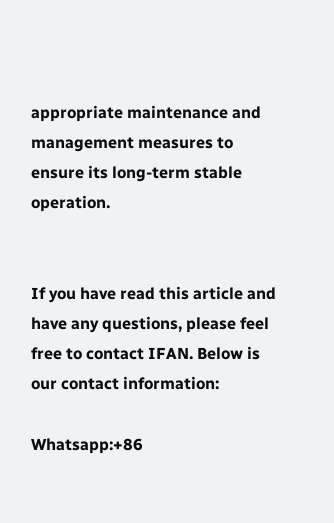appropriate maintenance and management measures to ensure its long-term stable operation.


If you have read this article and have any questions, please feel free to contact IFAN. Below is our contact information:

Whatsapp:+86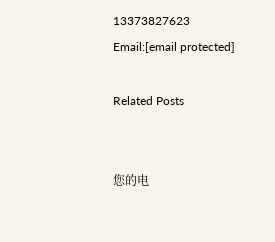13373827623
Email:[email protected]

Related Posts


您的电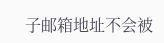子邮箱地址不会被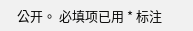公开。 必填项已用 * 标注